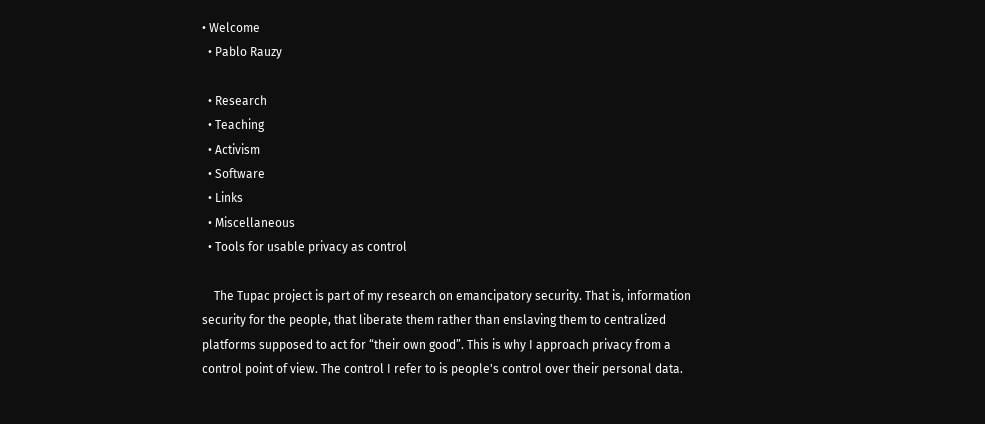• Welcome
  • Pablo Rauzy

  • Research
  • Teaching
  • Activism
  • Software
  • Links
  • Miscellaneous
  • Tools for usable privacy as control

    The Tupac project is part of my research on emancipatory security. That is, information security for the people, that liberate them rather than enslaving them to centralized platforms supposed to act for “their own good”. This is why I approach privacy from a control point of view. The control I refer to is people's control over their personal data.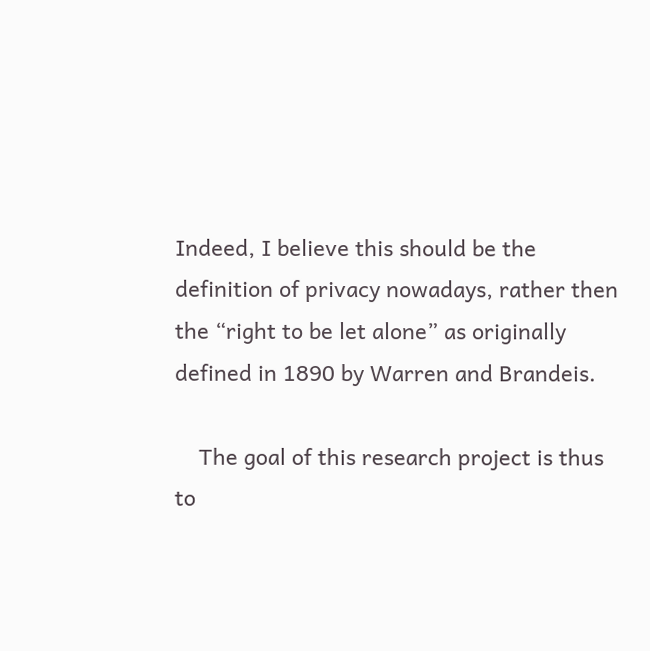Indeed, I believe this should be the definition of privacy nowadays, rather then the “right to be let alone” as originally defined in 1890 by Warren and Brandeis.

    The goal of this research project is thus to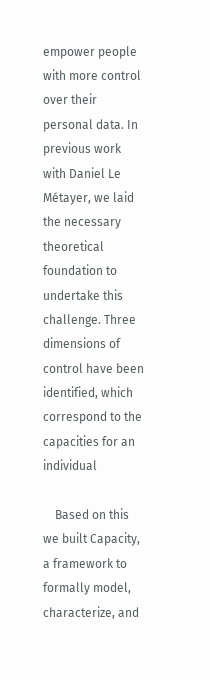empower people with more control over their personal data. In previous work with Daniel Le Métayer, we laid the necessary theoretical foundation to undertake this challenge. Three dimensions of control have been identified, which correspond to the capacities for an individual

    Based on this we built Capacity, a framework to formally model, characterize, and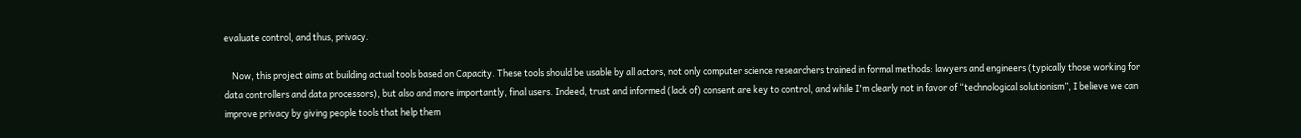evaluate control, and thus, privacy.

    Now, this project aims at building actual tools based on Capacity. These tools should be usable by all actors, not only computer science researchers trained in formal methods: lawyers and engineers (typically those working for data controllers and data processors), but also and more importantly, final users. Indeed, trust and informed (lack of) consent are key to control, and while I'm clearly not in favor of “technological solutionism”, I believe we can improve privacy by giving people tools that help them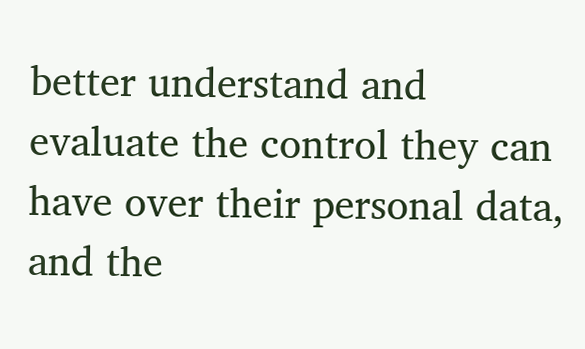better understand and evaluate the control they can have over their personal data, and the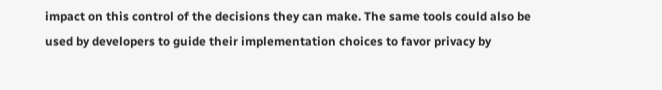impact on this control of the decisions they can make. The same tools could also be used by developers to guide their implementation choices to favor privacy by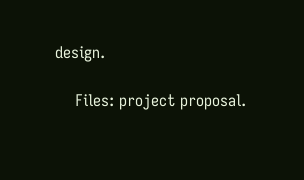design.

    Files: project proposal.